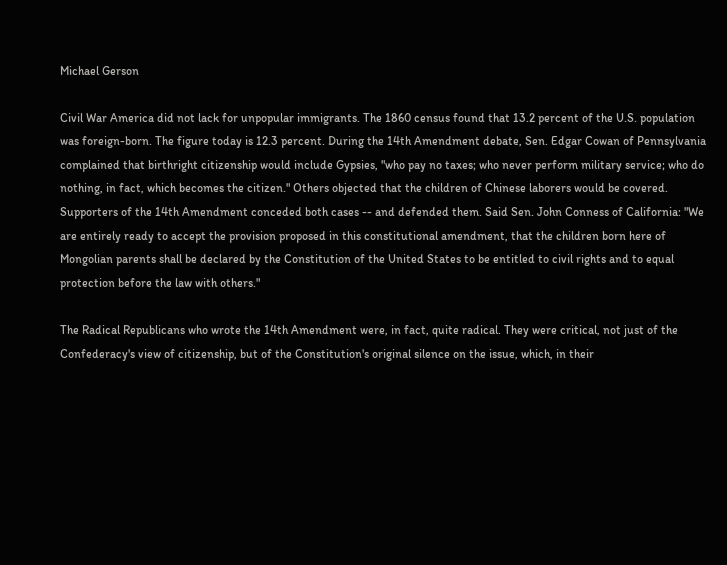Michael Gerson

Civil War America did not lack for unpopular immigrants. The 1860 census found that 13.2 percent of the U.S. population was foreign-born. The figure today is 12.3 percent. During the 14th Amendment debate, Sen. Edgar Cowan of Pennsylvania complained that birthright citizenship would include Gypsies, "who pay no taxes; who never perform military service; who do nothing, in fact, which becomes the citizen." Others objected that the children of Chinese laborers would be covered. Supporters of the 14th Amendment conceded both cases -- and defended them. Said Sen. John Conness of California: "We are entirely ready to accept the provision proposed in this constitutional amendment, that the children born here of Mongolian parents shall be declared by the Constitution of the United States to be entitled to civil rights and to equal protection before the law with others."

The Radical Republicans who wrote the 14th Amendment were, in fact, quite radical. They were critical, not just of the Confederacy's view of citizenship, but of the Constitution's original silence on the issue, which, in their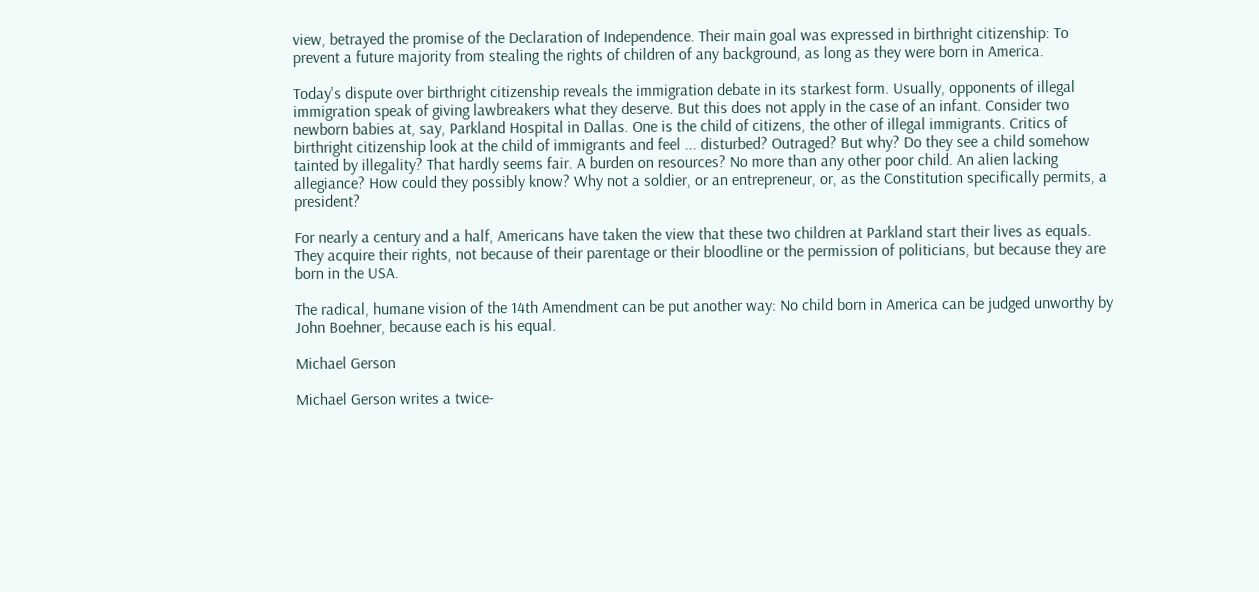view, betrayed the promise of the Declaration of Independence. Their main goal was expressed in birthright citizenship: To prevent a future majority from stealing the rights of children of any background, as long as they were born in America.

Today's dispute over birthright citizenship reveals the immigration debate in its starkest form. Usually, opponents of illegal immigration speak of giving lawbreakers what they deserve. But this does not apply in the case of an infant. Consider two newborn babies at, say, Parkland Hospital in Dallas. One is the child of citizens, the other of illegal immigrants. Critics of birthright citizenship look at the child of immigrants and feel ... disturbed? Outraged? But why? Do they see a child somehow tainted by illegality? That hardly seems fair. A burden on resources? No more than any other poor child. An alien lacking allegiance? How could they possibly know? Why not a soldier, or an entrepreneur, or, as the Constitution specifically permits, a president?

For nearly a century and a half, Americans have taken the view that these two children at Parkland start their lives as equals. They acquire their rights, not because of their parentage or their bloodline or the permission of politicians, but because they are born in the USA.

The radical, humane vision of the 14th Amendment can be put another way: No child born in America can be judged unworthy by John Boehner, because each is his equal.

Michael Gerson

Michael Gerson writes a twice-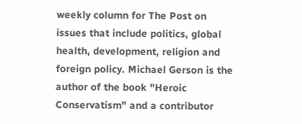weekly column for The Post on issues that include politics, global health, development, religion and foreign policy. Michael Gerson is the author of the book "Heroic Conservatism" and a contributor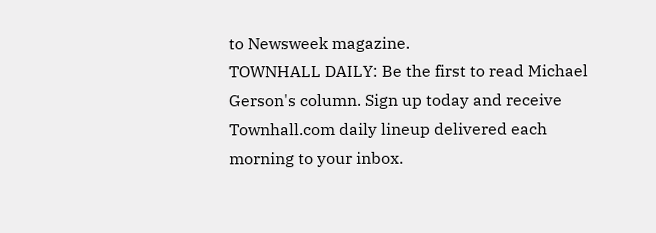to Newsweek magazine.
TOWNHALL DAILY: Be the first to read Michael Gerson's column. Sign up today and receive Townhall.com daily lineup delivered each morning to your inbox.